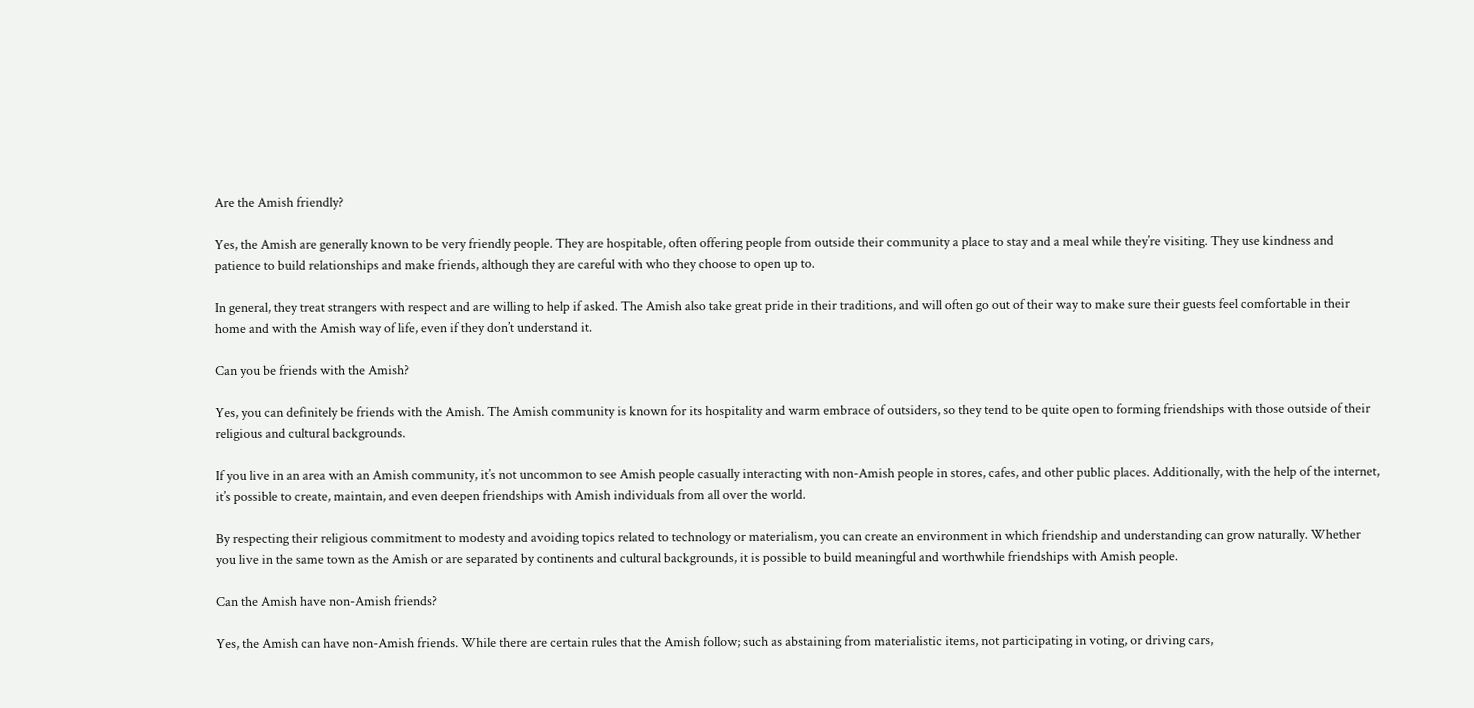Are the Amish friendly?

Yes, the Amish are generally known to be very friendly people. They are hospitable, often offering people from outside their community a place to stay and a meal while they’re visiting. They use kindness and patience to build relationships and make friends, although they are careful with who they choose to open up to.

In general, they treat strangers with respect and are willing to help if asked. The Amish also take great pride in their traditions, and will often go out of their way to make sure their guests feel comfortable in their home and with the Amish way of life, even if they don’t understand it.

Can you be friends with the Amish?

Yes, you can definitely be friends with the Amish. The Amish community is known for its hospitality and warm embrace of outsiders, so they tend to be quite open to forming friendships with those outside of their religious and cultural backgrounds.

If you live in an area with an Amish community, it’s not uncommon to see Amish people casually interacting with non-Amish people in stores, cafes, and other public places. Additionally, with the help of the internet, it’s possible to create, maintain, and even deepen friendships with Amish individuals from all over the world.

By respecting their religious commitment to modesty and avoiding topics related to technology or materialism, you can create an environment in which friendship and understanding can grow naturally. Whether you live in the same town as the Amish or are separated by continents and cultural backgrounds, it is possible to build meaningful and worthwhile friendships with Amish people.

Can the Amish have non-Amish friends?

Yes, the Amish can have non-Amish friends. While there are certain rules that the Amish follow; such as abstaining from materialistic items, not participating in voting, or driving cars,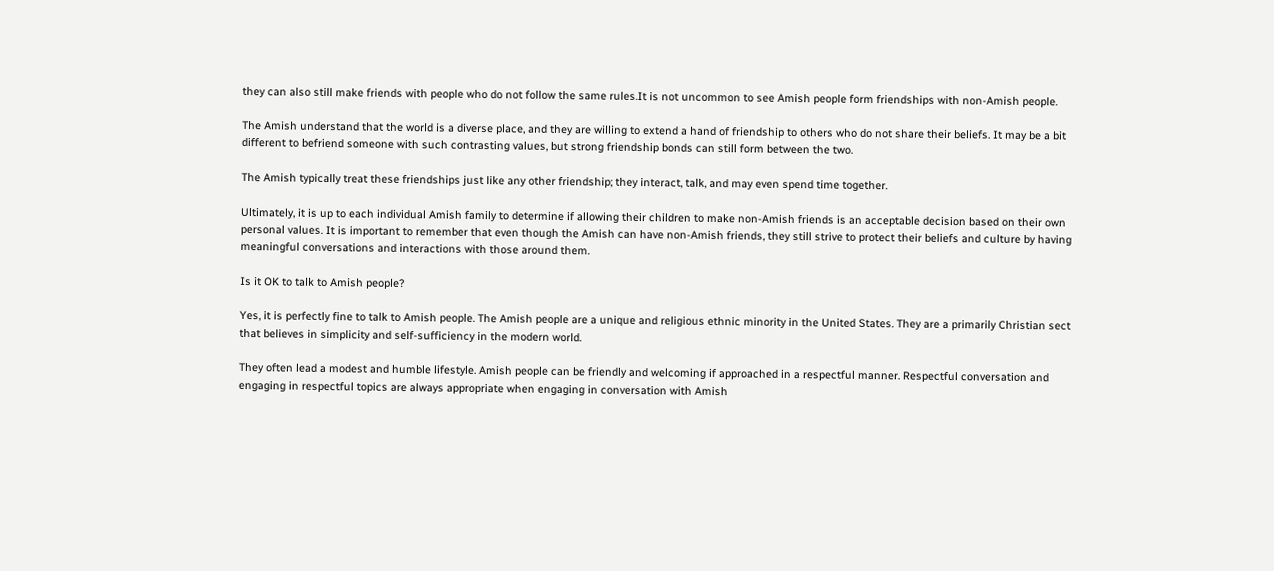they can also still make friends with people who do not follow the same rules.It is not uncommon to see Amish people form friendships with non-Amish people.

The Amish understand that the world is a diverse place, and they are willing to extend a hand of friendship to others who do not share their beliefs. It may be a bit different to befriend someone with such contrasting values, but strong friendship bonds can still form between the two.

The Amish typically treat these friendships just like any other friendship; they interact, talk, and may even spend time together.

Ultimately, it is up to each individual Amish family to determine if allowing their children to make non-Amish friends is an acceptable decision based on their own personal values. It is important to remember that even though the Amish can have non-Amish friends, they still strive to protect their beliefs and culture by having meaningful conversations and interactions with those around them.

Is it OK to talk to Amish people?

Yes, it is perfectly fine to talk to Amish people. The Amish people are a unique and religious ethnic minority in the United States. They are a primarily Christian sect that believes in simplicity and self-sufficiency in the modern world.

They often lead a modest and humble lifestyle. Amish people can be friendly and welcoming if approached in a respectful manner. Respectful conversation and engaging in respectful topics are always appropriate when engaging in conversation with Amish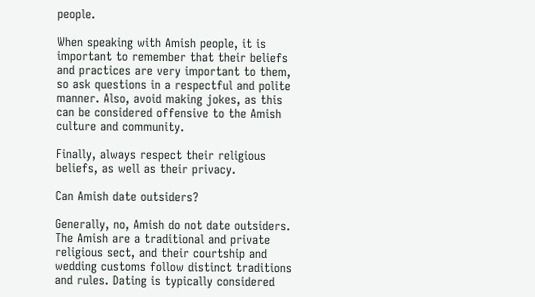people.

When speaking with Amish people, it is important to remember that their beliefs and practices are very important to them, so ask questions in a respectful and polite manner. Also, avoid making jokes, as this can be considered offensive to the Amish culture and community.

Finally, always respect their religious beliefs, as well as their privacy.

Can Amish date outsiders?

Generally, no, Amish do not date outsiders. The Amish are a traditional and private religious sect, and their courtship and wedding customs follow distinct traditions and rules. Dating is typically considered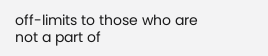off-limits to those who are not a part of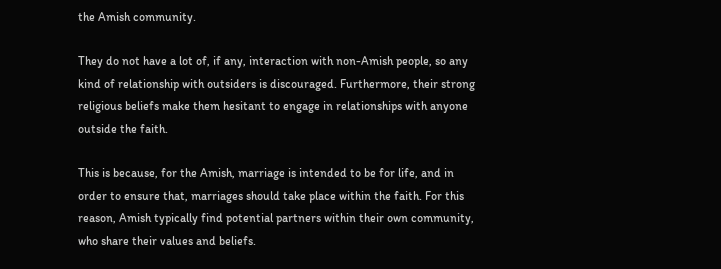the Amish community.

They do not have a lot of, if any, interaction with non-Amish people, so any kind of relationship with outsiders is discouraged. Furthermore, their strong religious beliefs make them hesitant to engage in relationships with anyone outside the faith.

This is because, for the Amish, marriage is intended to be for life, and in order to ensure that, marriages should take place within the faith. For this reason, Amish typically find potential partners within their own community, who share their values and beliefs.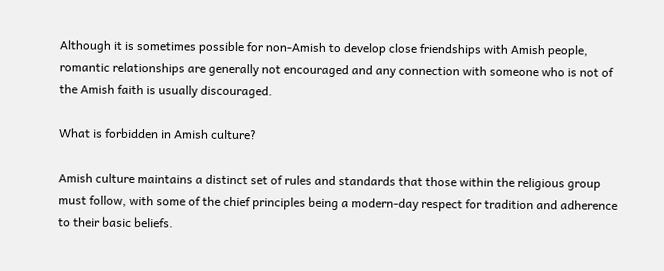Although it is sometimes possible for non-Amish to develop close friendships with Amish people, romantic relationships are generally not encouraged and any connection with someone who is not of the Amish faith is usually discouraged.

What is forbidden in Amish culture?

Amish culture maintains a distinct set of rules and standards that those within the religious group must follow, with some of the chief principles being a modern-day respect for tradition and adherence to their basic beliefs.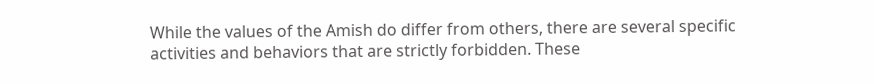While the values of the Amish do differ from others, there are several specific activities and behaviors that are strictly forbidden. These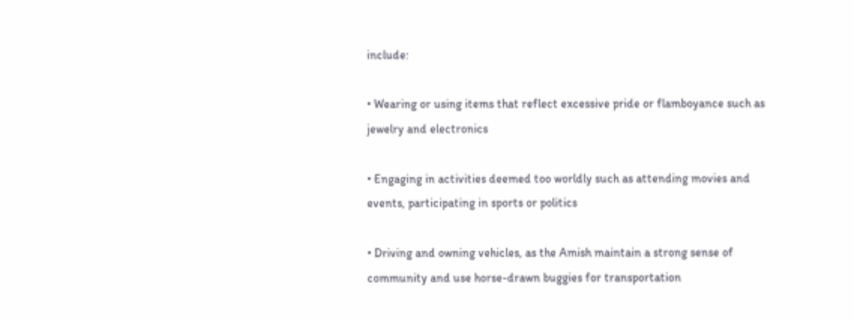include:

• Wearing or using items that reflect excessive pride or flamboyance such as jewelry and electronics

• Engaging in activities deemed too worldly such as attending movies and events, participating in sports or politics

• Driving and owning vehicles, as the Amish maintain a strong sense of community and use horse-drawn buggies for transportation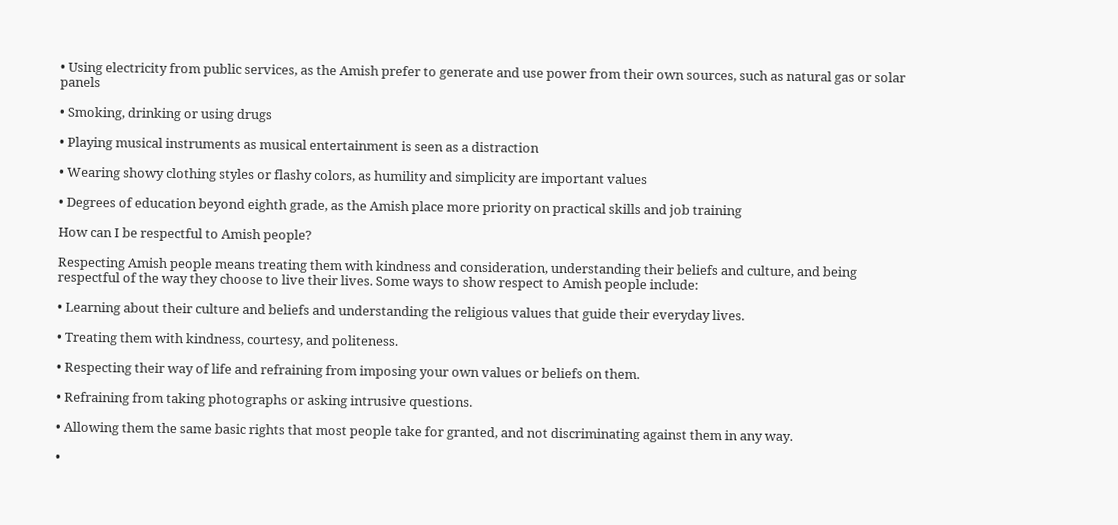• Using electricity from public services, as the Amish prefer to generate and use power from their own sources, such as natural gas or solar panels

• Smoking, drinking or using drugs

• Playing musical instruments as musical entertainment is seen as a distraction

• Wearing showy clothing styles or flashy colors, as humility and simplicity are important values

• Degrees of education beyond eighth grade, as the Amish place more priority on practical skills and job training

How can I be respectful to Amish people?

Respecting Amish people means treating them with kindness and consideration, understanding their beliefs and culture, and being respectful of the way they choose to live their lives. Some ways to show respect to Amish people include:

• Learning about their culture and beliefs and understanding the religious values that guide their everyday lives.

• Treating them with kindness, courtesy, and politeness.

• Respecting their way of life and refraining from imposing your own values or beliefs on them.

• Refraining from taking photographs or asking intrusive questions.

• Allowing them the same basic rights that most people take for granted, and not discriminating against them in any way.

•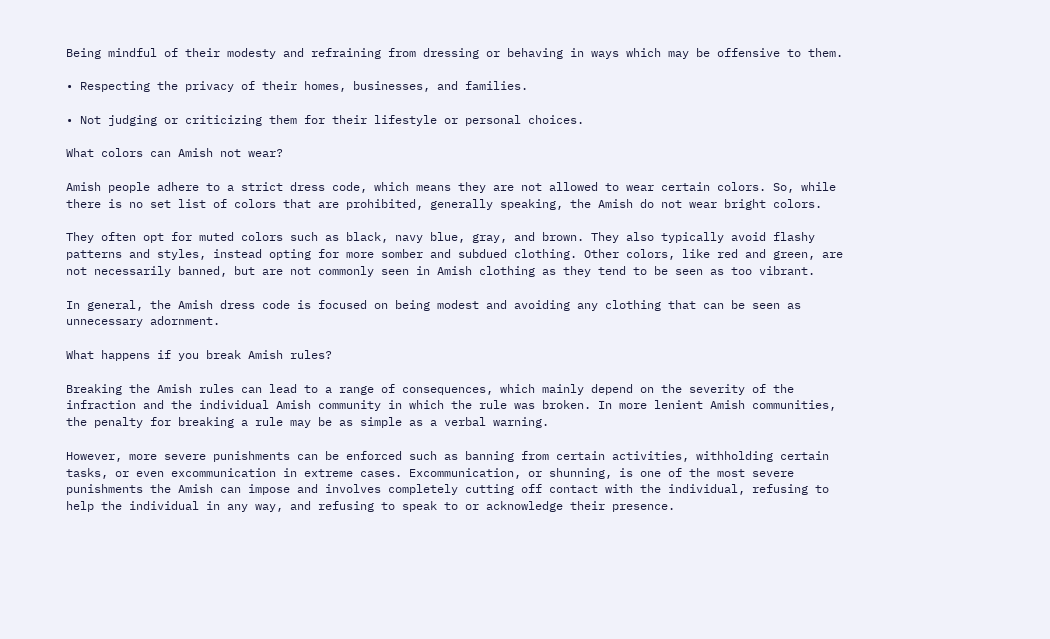Being mindful of their modesty and refraining from dressing or behaving in ways which may be offensive to them.

• Respecting the privacy of their homes, businesses, and families.

• Not judging or criticizing them for their lifestyle or personal choices.

What colors can Amish not wear?

Amish people adhere to a strict dress code, which means they are not allowed to wear certain colors. So, while there is no set list of colors that are prohibited, generally speaking, the Amish do not wear bright colors.

They often opt for muted colors such as black, navy blue, gray, and brown. They also typically avoid flashy patterns and styles, instead opting for more somber and subdued clothing. Other colors, like red and green, are not necessarily banned, but are not commonly seen in Amish clothing as they tend to be seen as too vibrant.

In general, the Amish dress code is focused on being modest and avoiding any clothing that can be seen as unnecessary adornment.

What happens if you break Amish rules?

Breaking the Amish rules can lead to a range of consequences, which mainly depend on the severity of the infraction and the individual Amish community in which the rule was broken. In more lenient Amish communities, the penalty for breaking a rule may be as simple as a verbal warning.

However, more severe punishments can be enforced such as banning from certain activities, withholding certain tasks, or even excommunication in extreme cases. Excommunication, or shunning, is one of the most severe punishments the Amish can impose and involves completely cutting off contact with the individual, refusing to help the individual in any way, and refusing to speak to or acknowledge their presence.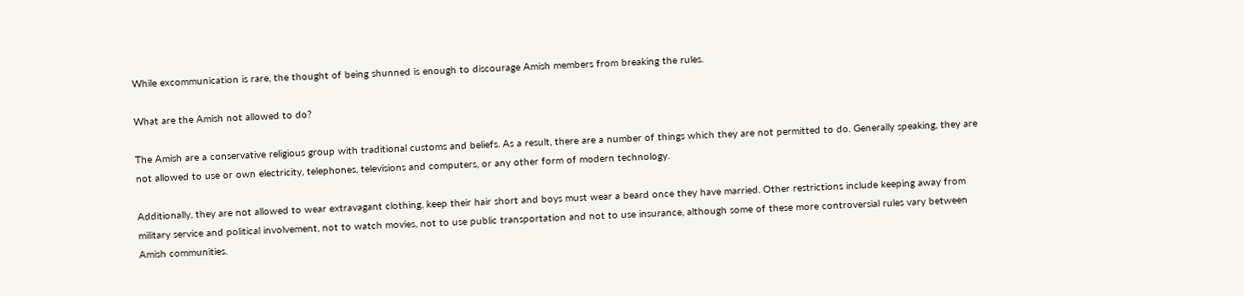While excommunication is rare, the thought of being shunned is enough to discourage Amish members from breaking the rules.

What are the Amish not allowed to do?

The Amish are a conservative religious group with traditional customs and beliefs. As a result, there are a number of things which they are not permitted to do. Generally speaking, they are not allowed to use or own electricity, telephones, televisions and computers, or any other form of modern technology.

Additionally, they are not allowed to wear extravagant clothing, keep their hair short and boys must wear a beard once they have married. Other restrictions include keeping away from military service and political involvement, not to watch movies, not to use public transportation and not to use insurance, although some of these more controversial rules vary between Amish communities.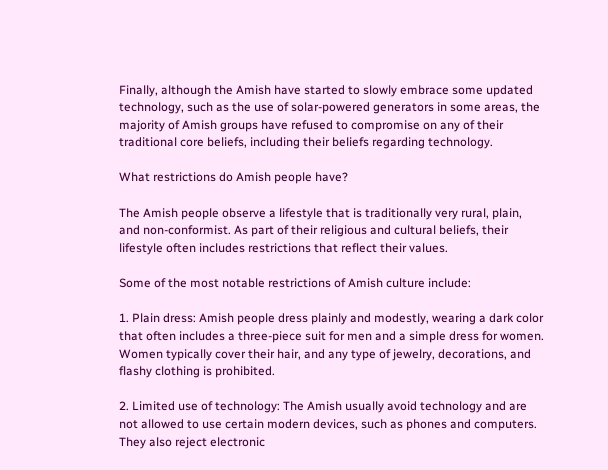Finally, although the Amish have started to slowly embrace some updated technology, such as the use of solar-powered generators in some areas, the majority of Amish groups have refused to compromise on any of their traditional core beliefs, including their beliefs regarding technology.

What restrictions do Amish people have?

The Amish people observe a lifestyle that is traditionally very rural, plain, and non-conformist. As part of their religious and cultural beliefs, their lifestyle often includes restrictions that reflect their values.

Some of the most notable restrictions of Amish culture include:

1. Plain dress: Amish people dress plainly and modestly, wearing a dark color that often includes a three-piece suit for men and a simple dress for women. Women typically cover their hair, and any type of jewelry, decorations, and flashy clothing is prohibited.

2. Limited use of technology: The Amish usually avoid technology and are not allowed to use certain modern devices, such as phones and computers. They also reject electronic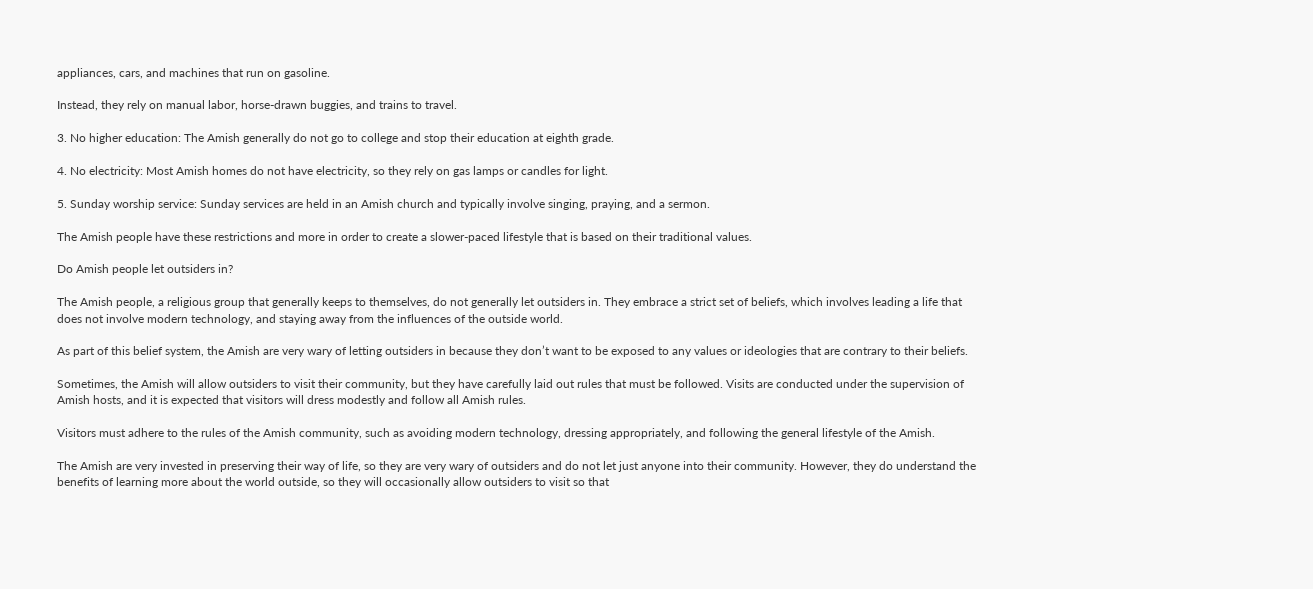appliances, cars, and machines that run on gasoline.

Instead, they rely on manual labor, horse-drawn buggies, and trains to travel.

3. No higher education: The Amish generally do not go to college and stop their education at eighth grade.

4. No electricity: Most Amish homes do not have electricity, so they rely on gas lamps or candles for light.

5. Sunday worship service: Sunday services are held in an Amish church and typically involve singing, praying, and a sermon.

The Amish people have these restrictions and more in order to create a slower-paced lifestyle that is based on their traditional values.

Do Amish people let outsiders in?

The Amish people, a religious group that generally keeps to themselves, do not generally let outsiders in. They embrace a strict set of beliefs, which involves leading a life that does not involve modern technology, and staying away from the influences of the outside world.

As part of this belief system, the Amish are very wary of letting outsiders in because they don’t want to be exposed to any values or ideologies that are contrary to their beliefs.

Sometimes, the Amish will allow outsiders to visit their community, but they have carefully laid out rules that must be followed. Visits are conducted under the supervision of Amish hosts, and it is expected that visitors will dress modestly and follow all Amish rules.

Visitors must adhere to the rules of the Amish community, such as avoiding modern technology, dressing appropriately, and following the general lifestyle of the Amish.

The Amish are very invested in preserving their way of life, so they are very wary of outsiders and do not let just anyone into their community. However, they do understand the benefits of learning more about the world outside, so they will occasionally allow outsiders to visit so that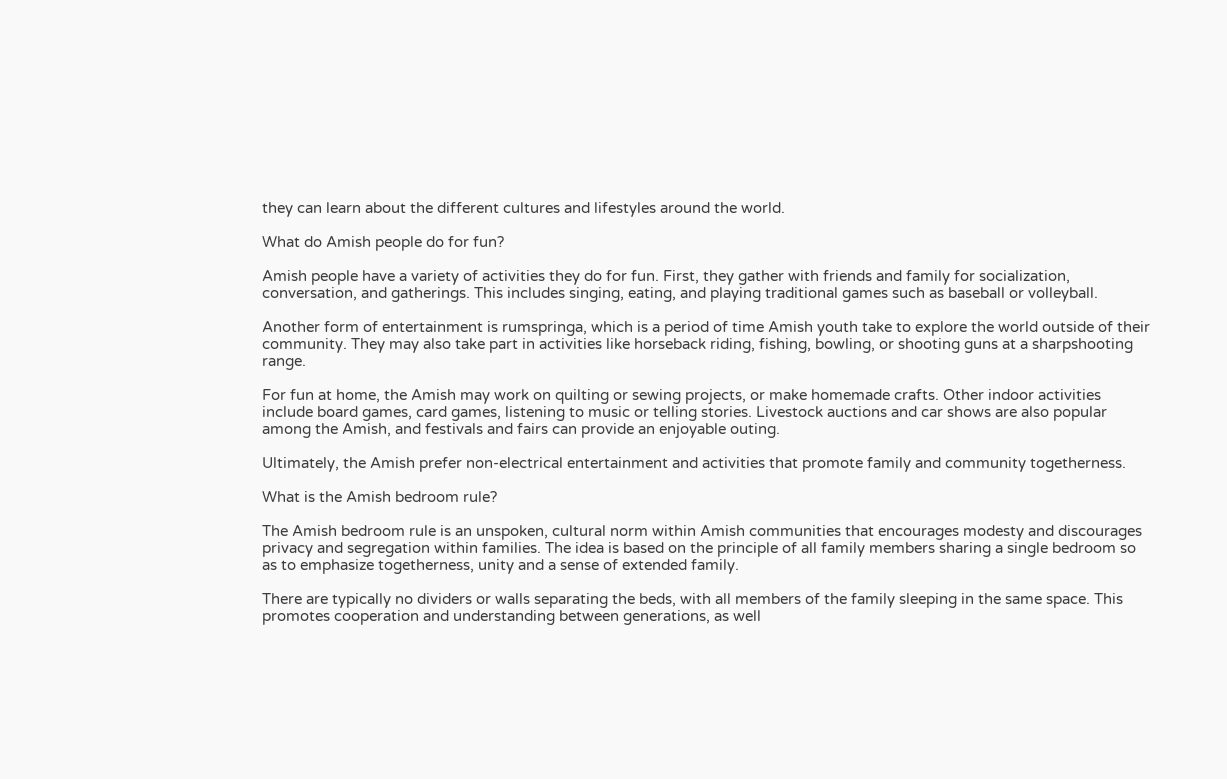they can learn about the different cultures and lifestyles around the world.

What do Amish people do for fun?

Amish people have a variety of activities they do for fun. First, they gather with friends and family for socialization, conversation, and gatherings. This includes singing, eating, and playing traditional games such as baseball or volleyball.

Another form of entertainment is rumspringa, which is a period of time Amish youth take to explore the world outside of their community. They may also take part in activities like horseback riding, fishing, bowling, or shooting guns at a sharpshooting range.

For fun at home, the Amish may work on quilting or sewing projects, or make homemade crafts. Other indoor activities include board games, card games, listening to music or telling stories. Livestock auctions and car shows are also popular among the Amish, and festivals and fairs can provide an enjoyable outing.

Ultimately, the Amish prefer non-electrical entertainment and activities that promote family and community togetherness.

What is the Amish bedroom rule?

The Amish bedroom rule is an unspoken, cultural norm within Amish communities that encourages modesty and discourages privacy and segregation within families. The idea is based on the principle of all family members sharing a single bedroom so as to emphasize togetherness, unity and a sense of extended family.

There are typically no dividers or walls separating the beds, with all members of the family sleeping in the same space. This promotes cooperation and understanding between generations, as well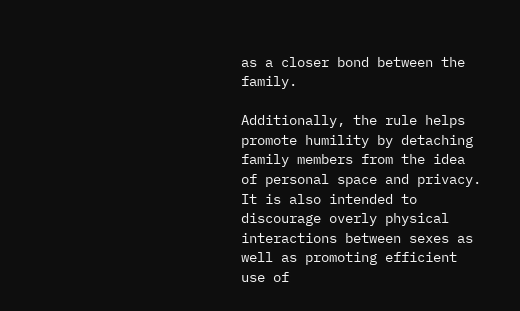as a closer bond between the family.

Additionally, the rule helps promote humility by detaching family members from the idea of personal space and privacy. It is also intended to discourage overly physical interactions between sexes as well as promoting efficient use of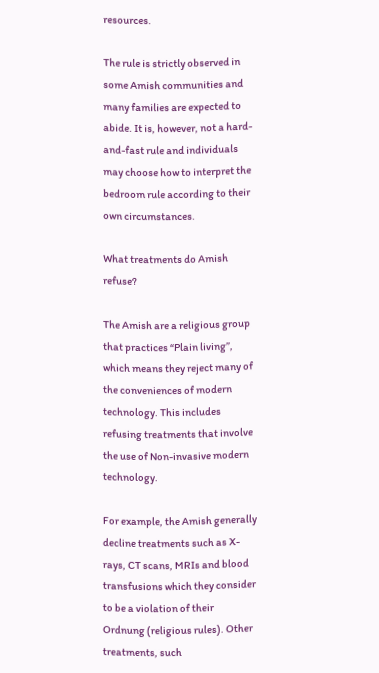resources.

The rule is strictly observed in some Amish communities and many families are expected to abide. It is, however, not a hard-and-fast rule and individuals may choose how to interpret the bedroom rule according to their own circumstances.

What treatments do Amish refuse?

The Amish are a religious group that practices “Plain living”, which means they reject many of the conveniences of modern technology. This includes refusing treatments that involve the use of Non-invasive modern technology.

For example, the Amish generally decline treatments such as X-rays, CT scans, MRIs and blood transfusions which they consider to be a violation of their Ordnung (religious rules). Other treatments, such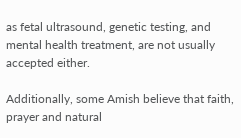as fetal ultrasound, genetic testing, and mental health treatment, are not usually accepted either.

Additionally, some Amish believe that faith, prayer and natural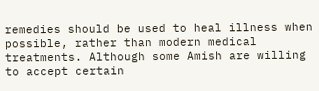remedies should be used to heal illness when possible, rather than modern medical treatments. Although some Amish are willing to accept certain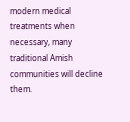modern medical treatments when necessary, many traditional Amish communities will decline them.